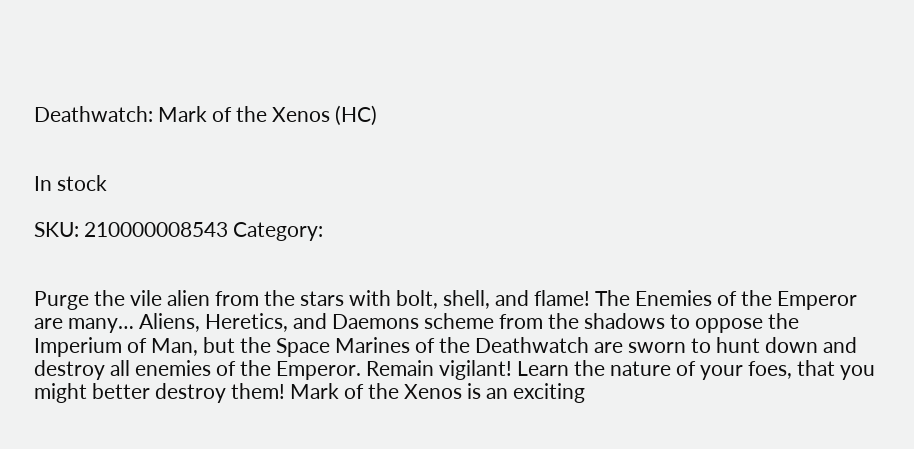Deathwatch: Mark of the Xenos (HC)


In stock

SKU: 210000008543 Category:


Purge the vile alien from the stars with bolt, shell, and flame! The Enemies of the Emperor are many… Aliens, Heretics, and Daemons scheme from the shadows to oppose the Imperium of Man, but the Space Marines of the Deathwatch are sworn to hunt down and destroy all enemies of the Emperor. Remain vigilant! Learn the nature of your foes, that you might better destroy them! Mark of the Xenos is an exciting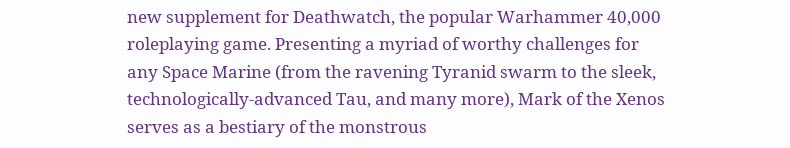new supplement for Deathwatch, the popular Warhammer 40,000 roleplaying game. Presenting a myriad of worthy challenges for any Space Marine (from the ravening Tyranid swarm to the sleek, technologically-advanced Tau, and many more), Mark of the Xenos serves as a bestiary of the monstrous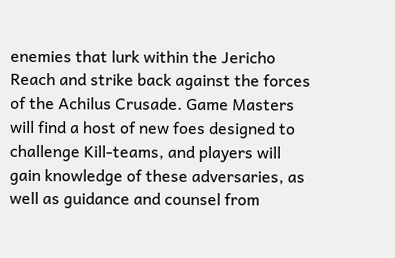enemies that lurk within the Jericho Reach and strike back against the forces of the Achilus Crusade. Game Masters will find a host of new foes designed to challenge Kill-teams, and players will gain knowledge of these adversaries, as well as guidance and counsel from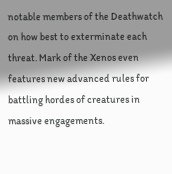notable members of the Deathwatch on how best to exterminate each threat. Mark of the Xenos even features new advanced rules for battling hordes of creatures in massive engagements.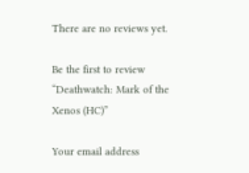There are no reviews yet.

Be the first to review “Deathwatch: Mark of the Xenos (HC)”

Your email address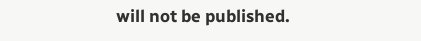will not be published.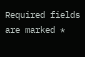Required fields are marked *